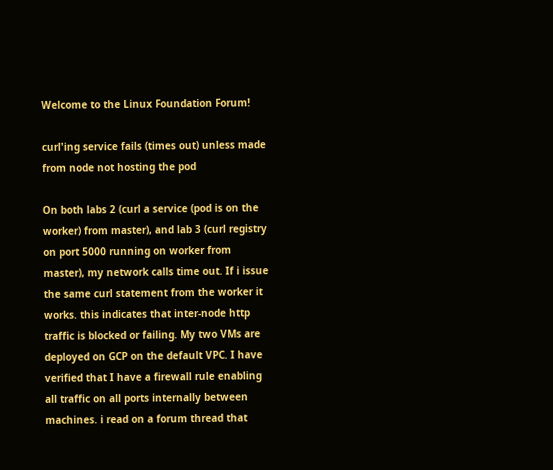Welcome to the Linux Foundation Forum!

curl'ing service fails (times out) unless made from node not hosting the pod

On both labs 2 (curl a service (pod is on the worker) from master), and lab 3 (curl registry on port 5000 running on worker from master), my network calls time out. If i issue the same curl statement from the worker it works. this indicates that inter-node http traffic is blocked or failing. My two VMs are deployed on GCP on the default VPC. I have verified that I have a firewall rule enabling all traffic on all ports internally between machines. i read on a forum thread that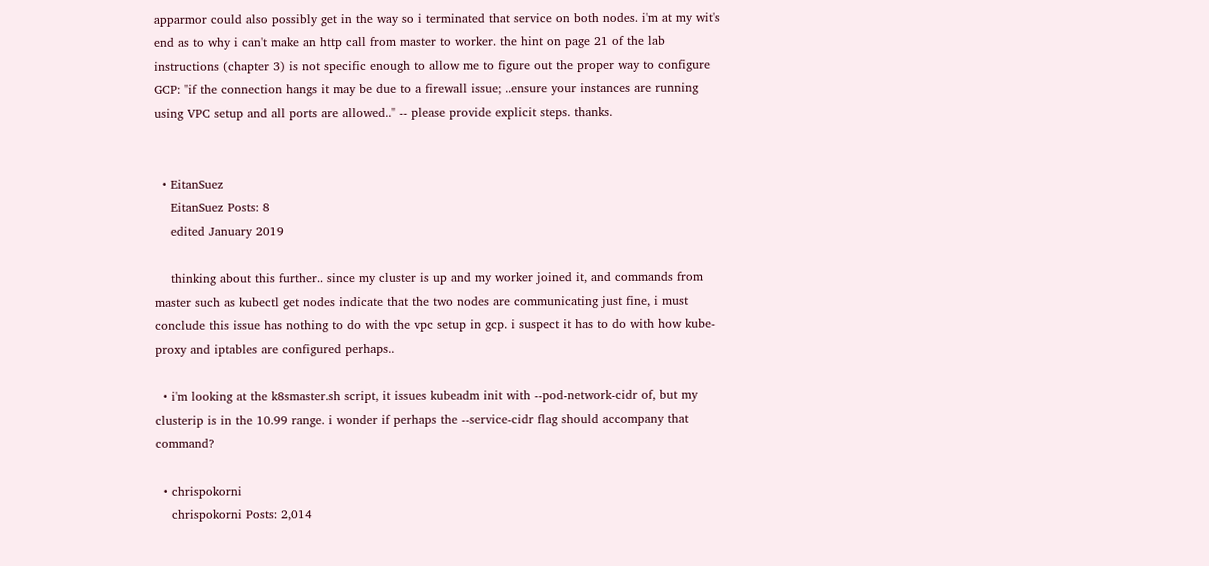apparmor could also possibly get in the way so i terminated that service on both nodes. i'm at my wit's end as to why i can't make an http call from master to worker. the hint on page 21 of the lab instructions (chapter 3) is not specific enough to allow me to figure out the proper way to configure GCP: "if the connection hangs it may be due to a firewall issue; ..ensure your instances are running using VPC setup and all ports are allowed.." -- please provide explicit steps. thanks.


  • EitanSuez
    EitanSuez Posts: 8
    edited January 2019

    thinking about this further.. since my cluster is up and my worker joined it, and commands from master such as kubectl get nodes indicate that the two nodes are communicating just fine, i must conclude this issue has nothing to do with the vpc setup in gcp. i suspect it has to do with how kube-proxy and iptables are configured perhaps..

  • i'm looking at the k8smaster.sh script, it issues kubeadm init with --pod-network-cidr of, but my clusterip is in the 10.99 range. i wonder if perhaps the --service-cidr flag should accompany that command?

  • chrispokorni
    chrispokorni Posts: 2,014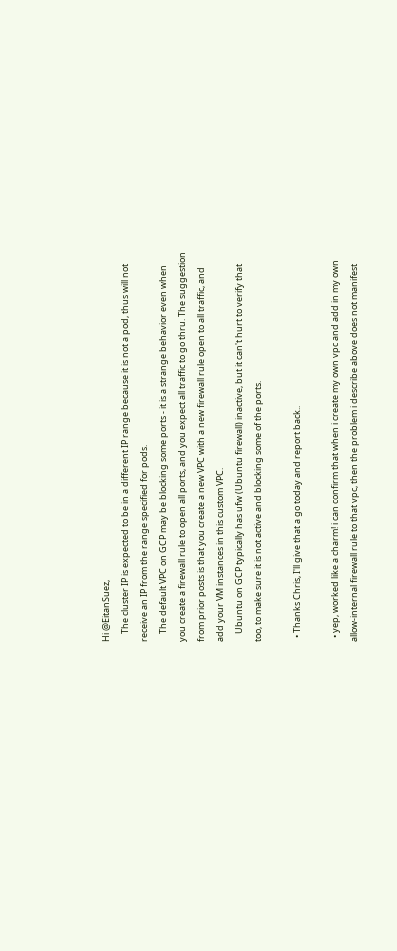Hi @EitanSuez,
    The cluster IP is expected to be in a different IP range because it is not a pod, thus will not receive an IP from the range specified for pods.
    The default VPC on GCP may be blocking some ports - it is a strange behavior even when you create a firewall rule to open all ports, and you expect all traffic to go thru. The suggestion from prior posts is that you create a new VPC with a new firewall rule open to all traffic, and add your VM instances in this custom VPC.
    Ubuntu on GCP typically has ufw (Ubuntu firewall) inactive, but it can't hurt to verify that too, to make sure it is not active and blocking some of the ports.

  • Thanks Chris, I'll give that a go today and report back..

  • yep, worked like a charm! i can confirm that when i create my own vpc and add in my own allow-internal firewall rule to that vpc, then the problem i describe above does not manifest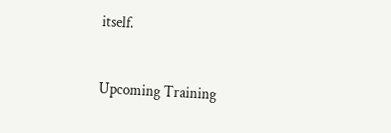itself.


Upcoming Training